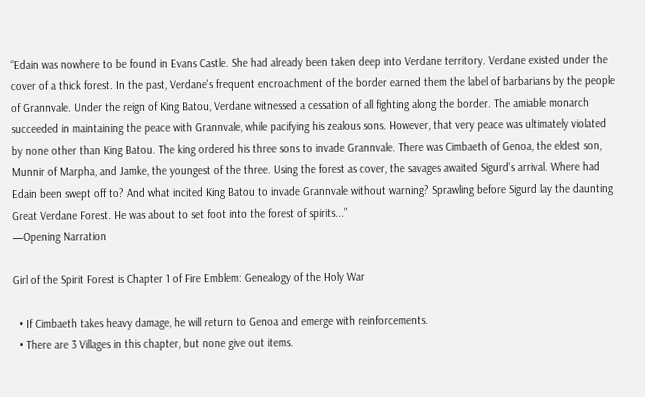“Edain was nowhere to be found in Evans Castle. She had already been taken deep into Verdane territory. Verdane existed under the cover of a thick forest. In the past, Verdane's frequent encroachment of the border earned them the label of barbarians by the people of Grannvale. Under the reign of King Batou, Verdane witnessed a cessation of all fighting along the border. The amiable monarch succeeded in maintaining the peace with Grannvale, while pacifying his zealous sons. However, that very peace was ultimately violated by none other than King Batou. The king ordered his three sons to invade Grannvale. There was Cimbaeth of Genoa, the eldest son, Munnir of Marpha, and Jamke, the youngest of the three. Using the forest as cover, the savages awaited Sigurd's arrival. Where had Edain been swept off to? And what incited King Batou to invade Grannvale without warning? Sprawling before Sigurd lay the daunting Great Verdane Forest. He was about to set foot into the forest of spirits...”
—Opening Narration

Girl of the Spirit Forest is Chapter 1 of Fire Emblem: Genealogy of the Holy War

  • If Cimbaeth takes heavy damage, he will return to Genoa and emerge with reinforcements.
  • There are 3 Villages in this chapter, but none give out items.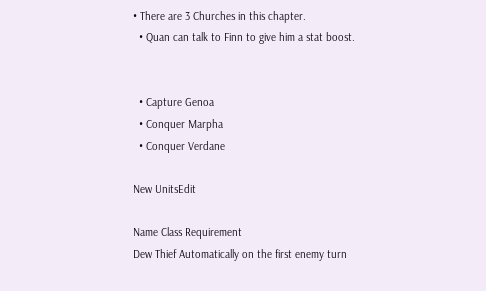• There are 3 Churches in this chapter.
  • Quan can talk to Finn to give him a stat boost.


  • Capture Genoa
  • Conquer Marpha
  • Conquer Verdane

New UnitsEdit

Name Class Requirement
Dew Thief Automatically on the first enemy turn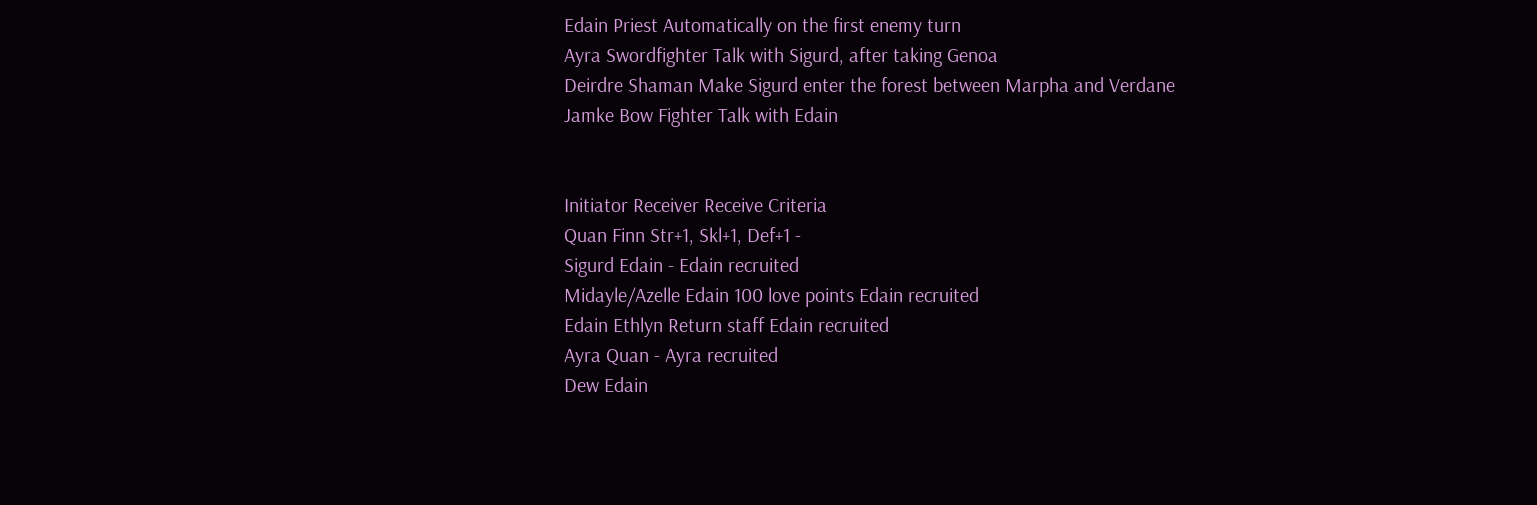Edain Priest Automatically on the first enemy turn
Ayra Swordfighter Talk with Sigurd, after taking Genoa
Deirdre Shaman Make Sigurd enter the forest between Marpha and Verdane
Jamke Bow Fighter Talk with Edain


Initiator Receiver Receive Criteria
Quan Finn Str+1, Skl+1, Def+1 -
Sigurd Edain - Edain recruited
Midayle/Azelle Edain 100 love points Edain recruited
Edain Ethlyn Return staff Edain recruited
Ayra Quan - Ayra recruited
Dew Edain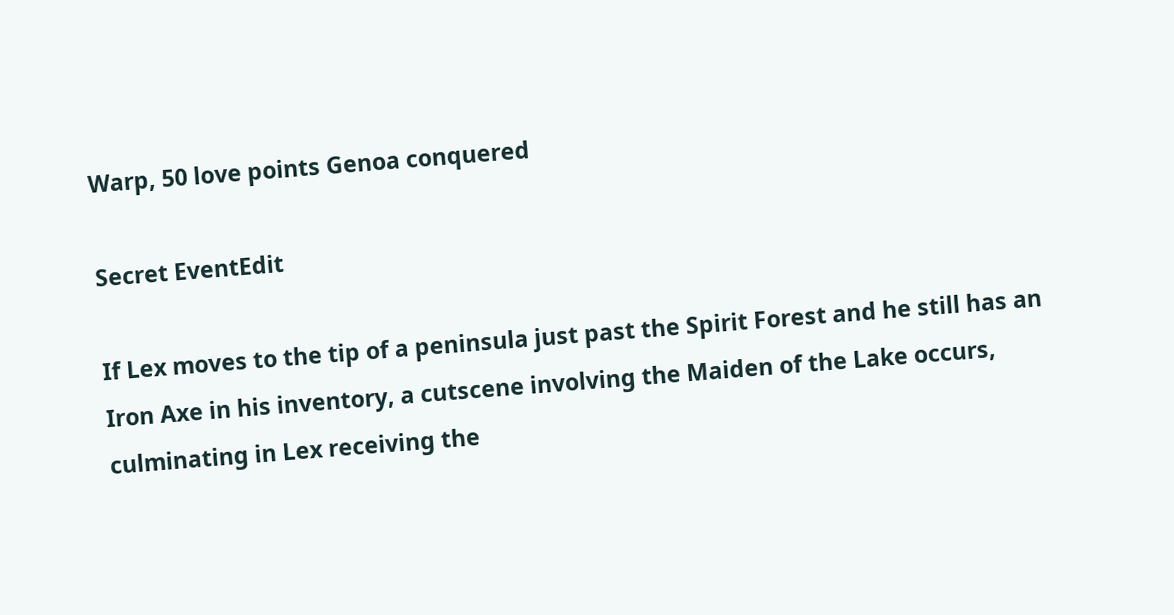Warp, 50 love points Genoa conquered

Secret EventEdit

If Lex moves to the tip of a peninsula just past the Spirit Forest and he still has an Iron Axe in his inventory, a cutscene involving the Maiden of the Lake occurs, culminating in Lex receiving the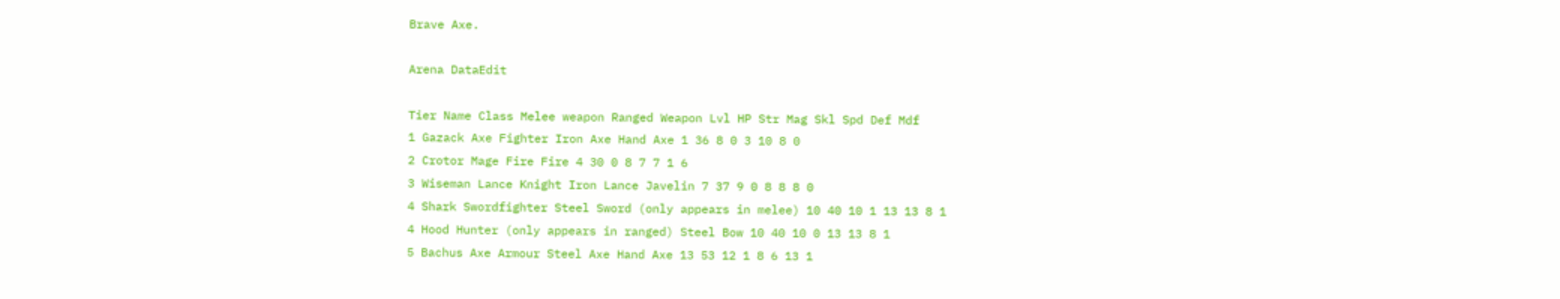Brave Axe.

Arena DataEdit

Tier Name Class Melee weapon Ranged Weapon Lvl HP Str Mag Skl Spd Def Mdf
1 Gazack Axe Fighter Iron Axe Hand Axe 1 36 8 0 3 10 8 0
2 Crotor Mage Fire Fire 4 30 0 8 7 7 1 6
3 Wiseman Lance Knight Iron Lance Javelin 7 37 9 0 8 8 8 0
4 Shark Swordfighter Steel Sword (only appears in melee) 10 40 10 1 13 13 8 1
4 Hood Hunter (only appears in ranged) Steel Bow 10 40 10 0 13 13 8 1
5 Bachus Axe Armour Steel Axe Hand Axe 13 53 12 1 8 6 13 1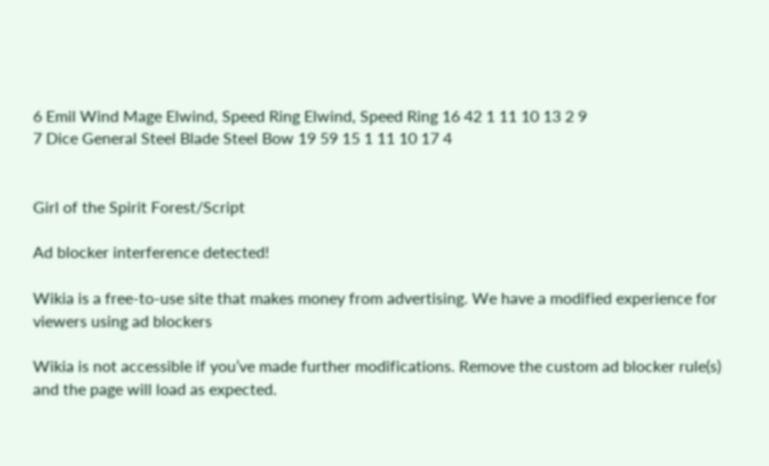6 Emil Wind Mage Elwind, Speed Ring Elwind, Speed Ring 16 42 1 11 10 13 2 9
7 Dice General Steel Blade Steel Bow 19 59 15 1 11 10 17 4


Girl of the Spirit Forest/Script

Ad blocker interference detected!

Wikia is a free-to-use site that makes money from advertising. We have a modified experience for viewers using ad blockers

Wikia is not accessible if you’ve made further modifications. Remove the custom ad blocker rule(s) and the page will load as expected.